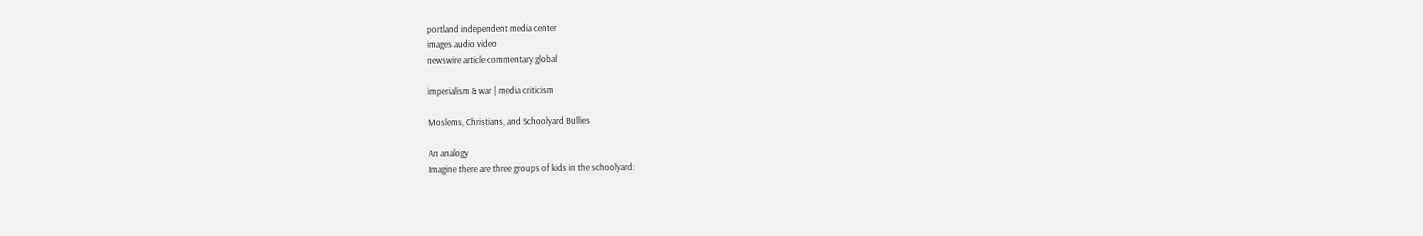portland independent media center
images audio video
newswire article commentary global

imperialism & war | media criticism

Moslems, Christians, and Schoolyard Bullies

An analogy
Imagine there are three groups of kids in the schoolyard: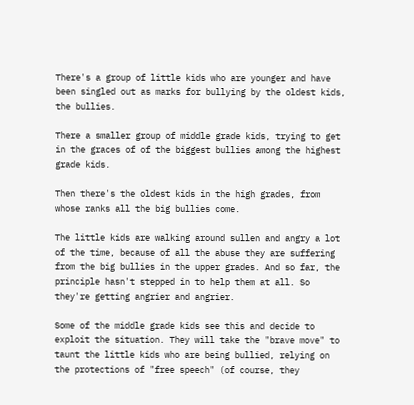There's a group of little kids who are younger and have been singled out as marks for bullying by the oldest kids, the bullies.

There a smaller group of middle grade kids, trying to get in the graces of of the biggest bullies among the highest grade kids.

Then there's the oldest kids in the high grades, from whose ranks all the big bullies come.

The little kids are walking around sullen and angry a lot of the time, because of all the abuse they are suffering from the big bullies in the upper grades. And so far, the principle hasn't stepped in to help them at all. So they're getting angrier and angrier.

Some of the middle grade kids see this and decide to exploit the situation. They will take the "brave move" to taunt the little kids who are being bullied, relying on the protections of "free speech" (of course, they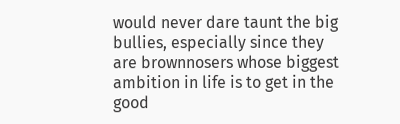would never dare taunt the big bullies, especially since they are brownnosers whose biggest ambition in life is to get in the good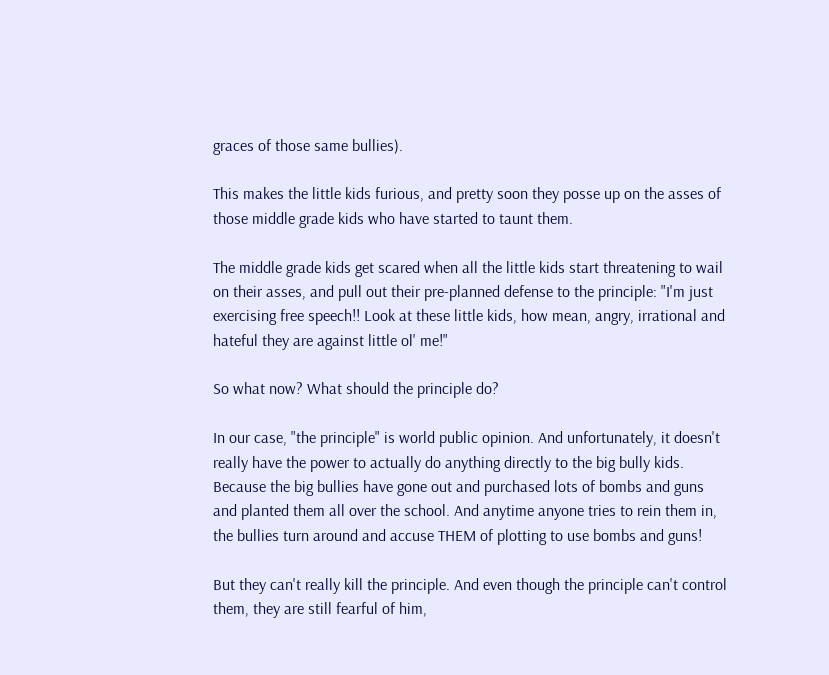graces of those same bullies).

This makes the little kids furious, and pretty soon they posse up on the asses of those middle grade kids who have started to taunt them.

The middle grade kids get scared when all the little kids start threatening to wail on their asses, and pull out their pre-planned defense to the principle: "I'm just exercising free speech!! Look at these little kids, how mean, angry, irrational and hateful they are against little ol' me!"

So what now? What should the principle do?

In our case, "the principle" is world public opinion. And unfortunately, it doesn't really have the power to actually do anything directly to the big bully kids. Because the big bullies have gone out and purchased lots of bombs and guns and planted them all over the school. And anytime anyone tries to rein them in, the bullies turn around and accuse THEM of plotting to use bombs and guns!

But they can't really kill the principle. And even though the principle can't control them, they are still fearful of him,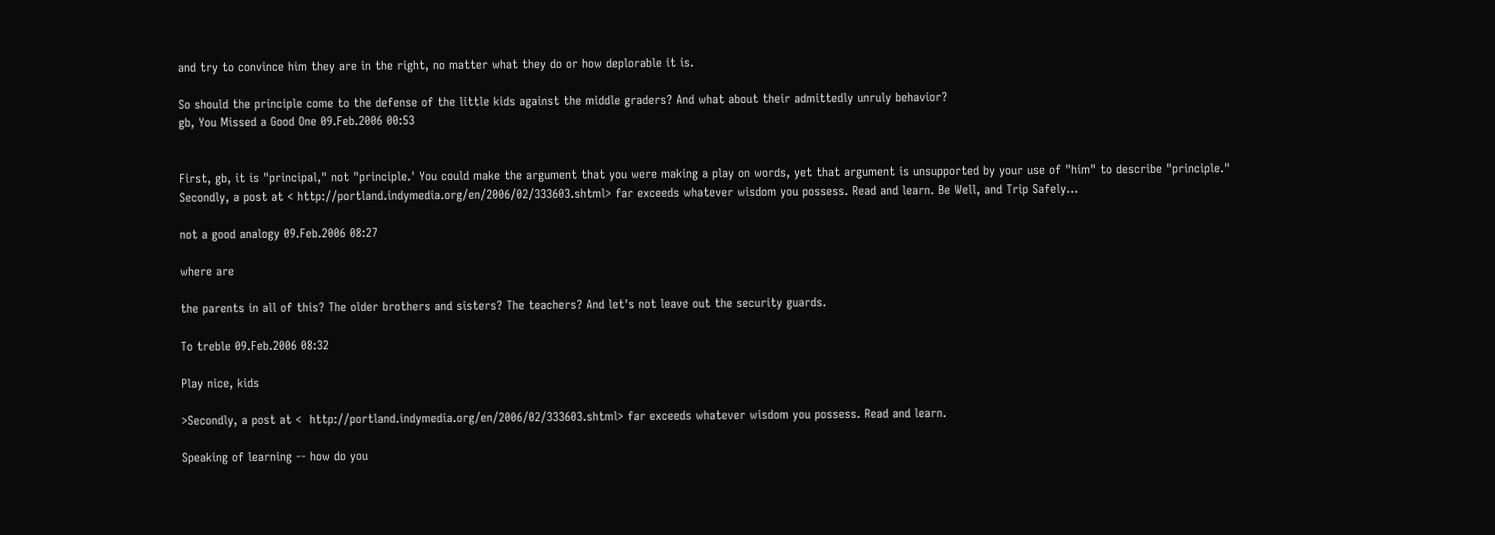and try to convince him they are in the right, no matter what they do or how deplorable it is.

So should the principle come to the defense of the little kids against the middle graders? And what about their admittedly unruly behavior?
gb, You Missed a Good One 09.Feb.2006 00:53


First, gb, it is "principal," not "principle.' You could make the argument that you were making a play on words, yet that argument is unsupported by your use of "him" to describe "principle." Secondly, a post at < http://portland.indymedia.org/en/2006/02/333603.shtml> far exceeds whatever wisdom you possess. Read and learn. Be Well, and Trip Safely...

not a good analogy 09.Feb.2006 08:27

where are

the parents in all of this? The older brothers and sisters? The teachers? And let's not leave out the security guards.

To treble 09.Feb.2006 08:32

Play nice, kids

>Secondly, a post at <  http://portland.indymedia.org/en/2006/02/333603.shtml> far exceeds whatever wisdom you possess. Read and learn.

Speaking of learning -- how do you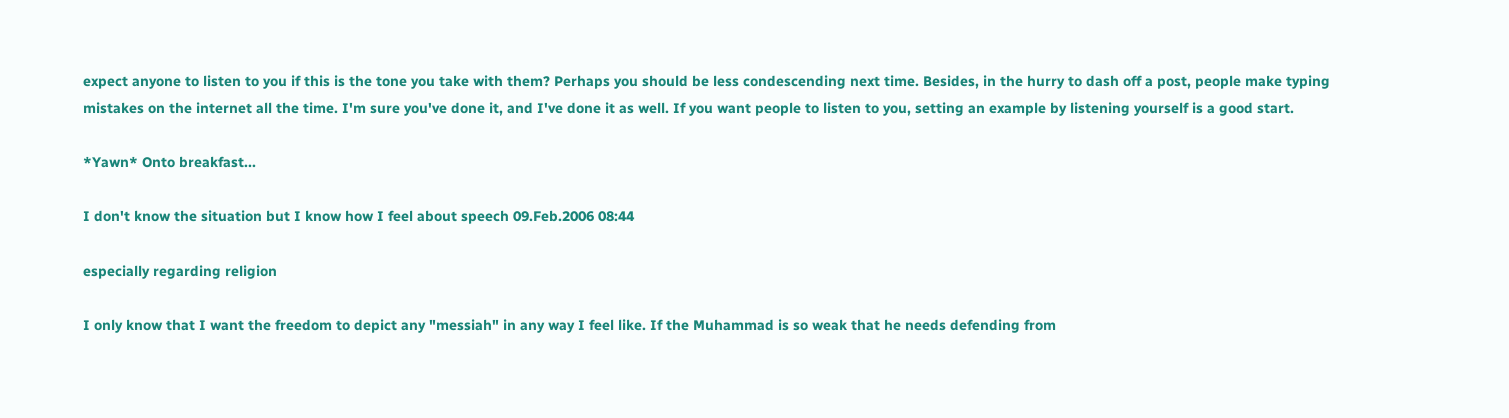expect anyone to listen to you if this is the tone you take with them? Perhaps you should be less condescending next time. Besides, in the hurry to dash off a post, people make typing mistakes on the internet all the time. I'm sure you've done it, and I've done it as well. If you want people to listen to you, setting an example by listening yourself is a good start.

*Yawn* Onto breakfast...

I don't know the situation but I know how I feel about speech 09.Feb.2006 08:44

especially regarding religion

I only know that I want the freedom to depict any "messiah" in any way I feel like. If the Muhammad is so weak that he needs defending from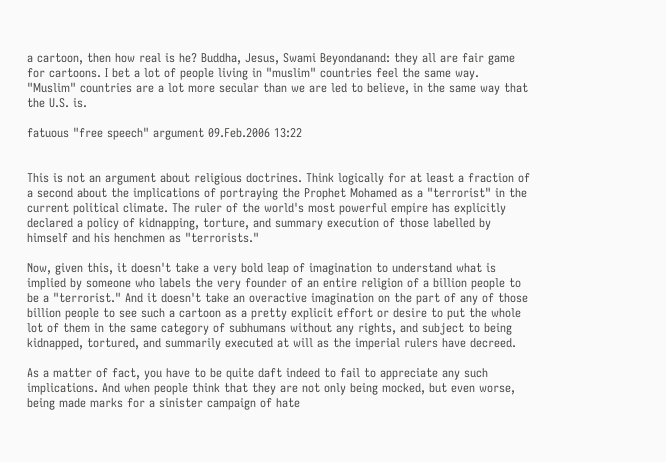a cartoon, then how real is he? Buddha, Jesus, Swami Beyondanand: they all are fair game for cartoons. I bet a lot of people living in "muslim" countries feel the same way. "Muslim" countries are a lot more secular than we are led to believe, in the same way that the U.S. is.

fatuous "free speech" argument 09.Feb.2006 13:22


This is not an argument about religious doctrines. Think logically for at least a fraction of a second about the implications of portraying the Prophet Mohamed as a "terrorist" in the current political climate. The ruler of the world's most powerful empire has explicitly declared a policy of kidnapping, torture, and summary execution of those labelled by himself and his henchmen as "terrorists."

Now, given this, it doesn't take a very bold leap of imagination to understand what is implied by someone who labels the very founder of an entire religion of a billion people to be a "terrorist." And it doesn't take an overactive imagination on the part of any of those billion people to see such a cartoon as a pretty explicit effort or desire to put the whole lot of them in the same category of subhumans without any rights, and subject to being kidnapped, tortured, and summarily executed at will as the imperial rulers have decreed.

As a matter of fact, you have to be quite daft indeed to fail to appreciate any such implications. And when people think that they are not only being mocked, but even worse, being made marks for a sinister campaign of hate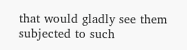that would gladly see them subjected to such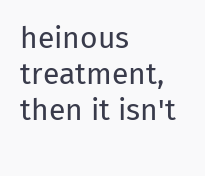heinous treatment, then it isn't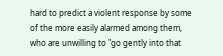hard to predict a violent response by some of the more easily alarmed among them, who are unwilling to "go gently into that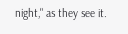night," as they see it.